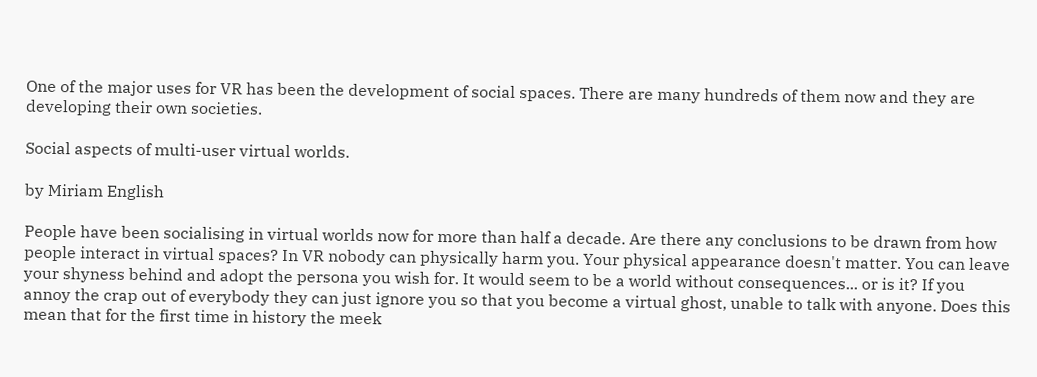One of the major uses for VR has been the development of social spaces. There are many hundreds of them now and they are developing their own societies.

Social aspects of multi-user virtual worlds.

by Miriam English

People have been socialising in virtual worlds now for more than half a decade. Are there any conclusions to be drawn from how people interact in virtual spaces? In VR nobody can physically harm you. Your physical appearance doesn't matter. You can leave your shyness behind and adopt the persona you wish for. It would seem to be a world without consequences... or is it? If you annoy the crap out of everybody they can just ignore you so that you become a virtual ghost, unable to talk with anyone. Does this mean that for the first time in history the meek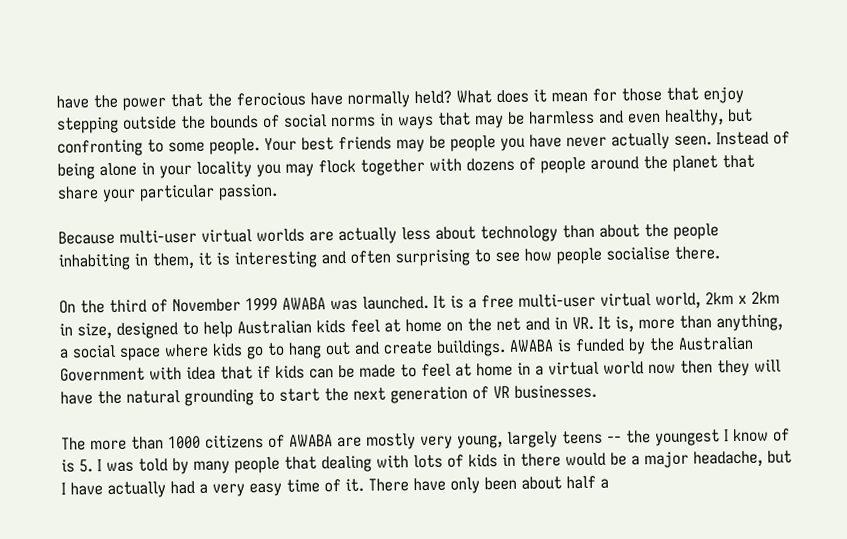have the power that the ferocious have normally held? What does it mean for those that enjoy stepping outside the bounds of social norms in ways that may be harmless and even healthy, but confronting to some people. Your best friends may be people you have never actually seen. Instead of being alone in your locality you may flock together with dozens of people around the planet that share your particular passion.

Because multi-user virtual worlds are actually less about technology than about the people inhabiting in them, it is interesting and often surprising to see how people socialise there.

On the third of November 1999 AWABA was launched. It is a free multi-user virtual world, 2km x 2km in size, designed to help Australian kids feel at home on the net and in VR. It is, more than anything, a social space where kids go to hang out and create buildings. AWABA is funded by the Australian Government with idea that if kids can be made to feel at home in a virtual world now then they will have the natural grounding to start the next generation of VR businesses.

The more than 1000 citizens of AWABA are mostly very young, largely teens -- the youngest I know of is 5. I was told by many people that dealing with lots of kids in there would be a major headache, but I have actually had a very easy time of it. There have only been about half a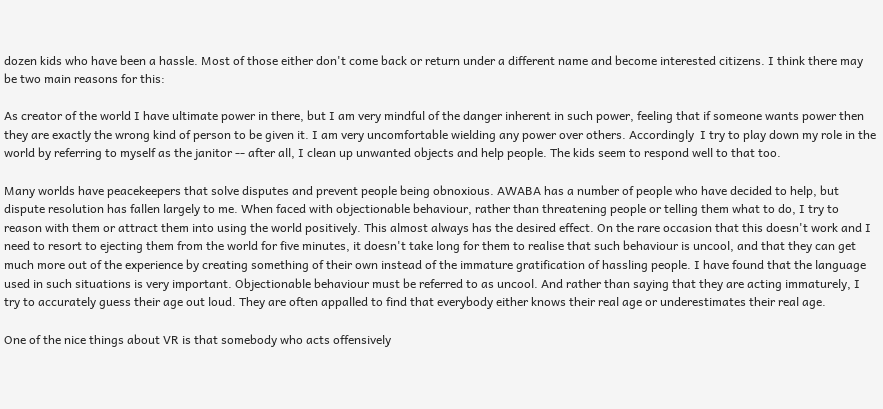dozen kids who have been a hassle. Most of those either don't come back or return under a different name and become interested citizens. I think there may be two main reasons for this:

As creator of the world I have ultimate power in there, but I am very mindful of the danger inherent in such power, feeling that if someone wants power then they are exactly the wrong kind of person to be given it. I am very uncomfortable wielding any power over others. Accordingly  I try to play down my role in the world by referring to myself as the janitor -- after all, I clean up unwanted objects and help people. The kids seem to respond well to that too.

Many worlds have peacekeepers that solve disputes and prevent people being obnoxious. AWABA has a number of people who have decided to help, but dispute resolution has fallen largely to me. When faced with objectionable behaviour, rather than threatening people or telling them what to do, I try to reason with them or attract them into using the world positively. This almost always has the desired effect. On the rare occasion that this doesn't work and I need to resort to ejecting them from the world for five minutes, it doesn't take long for them to realise that such behaviour is uncool, and that they can get much more out of the experience by creating something of their own instead of the immature gratification of hassling people. I have found that the language used in such situations is very important. Objectionable behaviour must be referred to as uncool. And rather than saying that they are acting immaturely, I try to accurately guess their age out loud. They are often appalled to find that everybody either knows their real age or underestimates their real age.

One of the nice things about VR is that somebody who acts offensively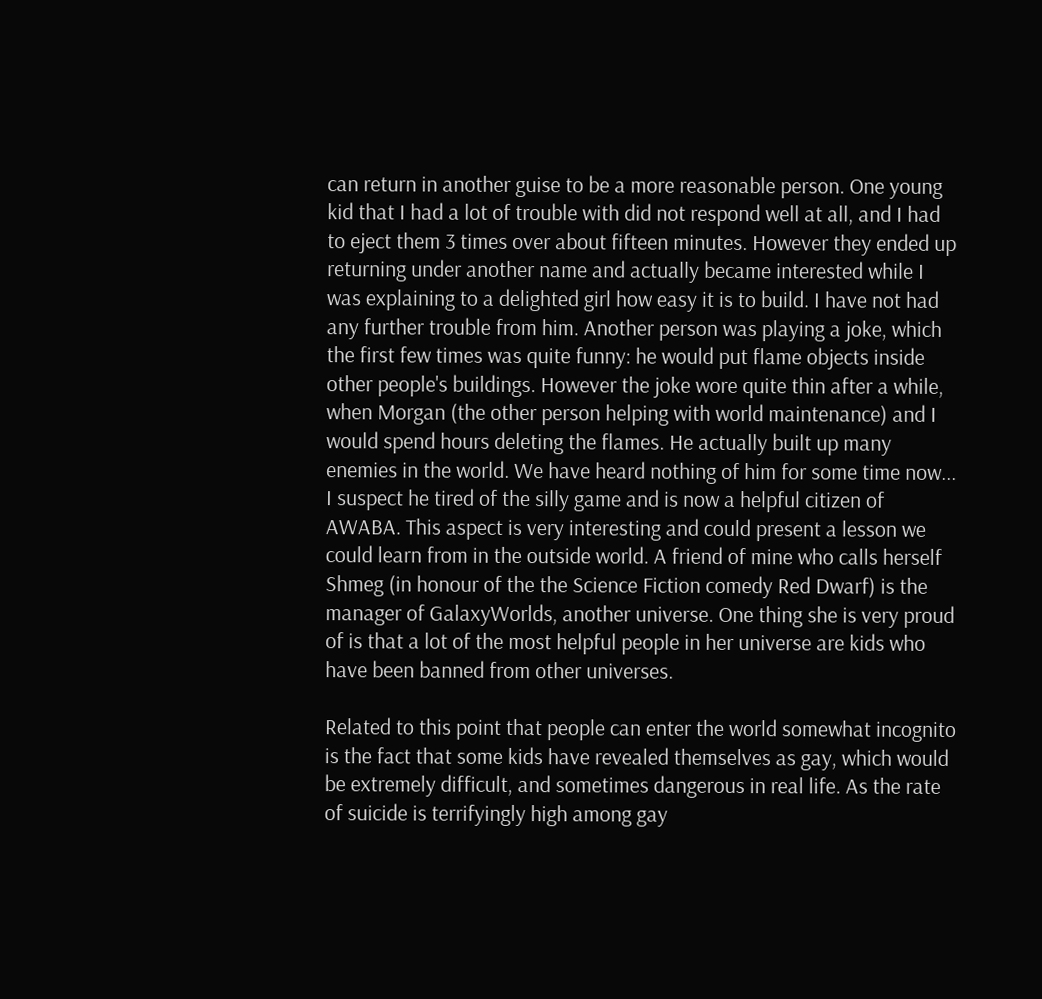can return in another guise to be a more reasonable person. One young kid that I had a lot of trouble with did not respond well at all, and I had to eject them 3 times over about fifteen minutes. However they ended up returning under another name and actually became interested while I was explaining to a delighted girl how easy it is to build. I have not had any further trouble from him. Another person was playing a joke, which the first few times was quite funny: he would put flame objects inside other people's buildings. However the joke wore quite thin after a while, when Morgan (the other person helping with world maintenance) and I would spend hours deleting the flames. He actually built up many enemies in the world. We have heard nothing of him for some time now... I suspect he tired of the silly game and is now a helpful citizen of AWABA. This aspect is very interesting and could present a lesson we could learn from in the outside world. A friend of mine who calls herself Shmeg (in honour of the the Science Fiction comedy Red Dwarf) is the manager of GalaxyWorlds, another universe. One thing she is very proud of is that a lot of the most helpful people in her universe are kids who have been banned from other universes.

Related to this point that people can enter the world somewhat incognito is the fact that some kids have revealed themselves as gay, which would be extremely difficult, and sometimes dangerous in real life. As the rate of suicide is terrifyingly high among gay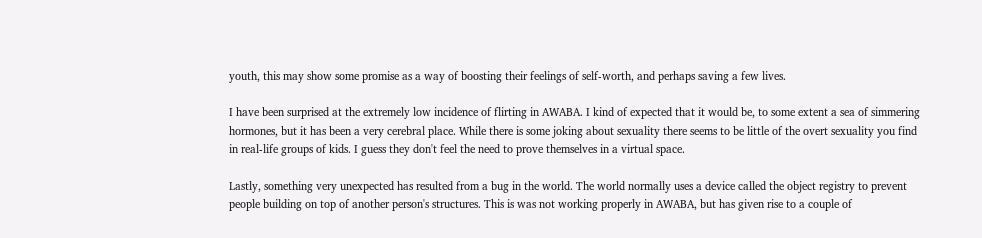youth, this may show some promise as a way of boosting their feelings of self-worth, and perhaps saving a few lives.

I have been surprised at the extremely low incidence of flirting in AWABA. I kind of expected that it would be, to some extent a sea of simmering hormones, but it has been a very cerebral place. While there is some joking about sexuality there seems to be little of the overt sexuality you find in real-life groups of kids. I guess they don't feel the need to prove themselves in a virtual space.

Lastly, something very unexpected has resulted from a bug in the world. The world normally uses a device called the object registry to prevent people building on top of another person's structures. This is was not working properly in AWABA, but has given rise to a couple of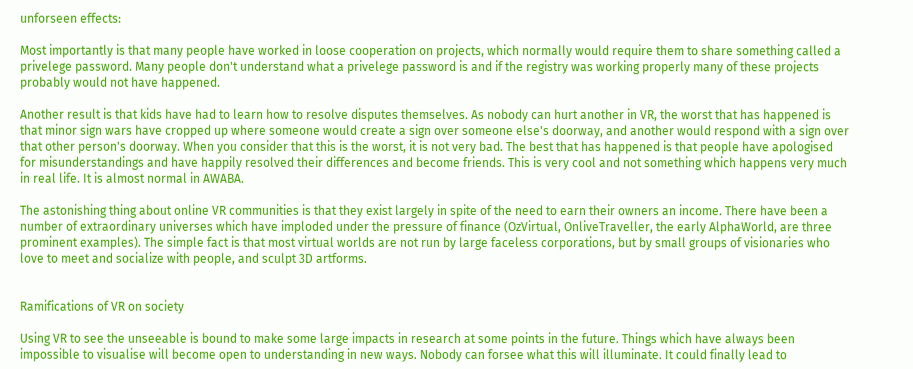unforseen effects:

Most importantly is that many people have worked in loose cooperation on projects, which normally would require them to share something called a privelege password. Many people don't understand what a privelege password is and if the registry was working properly many of these projects probably would not have happened.

Another result is that kids have had to learn how to resolve disputes themselves. As nobody can hurt another in VR, the worst that has happened is that minor sign wars have cropped up where someone would create a sign over someone else's doorway, and another would respond with a sign over that other person's doorway. When you consider that this is the worst, it is not very bad. The best that has happened is that people have apologised for misunderstandings and have happily resolved their differences and become friends. This is very cool and not something which happens very much in real life. It is almost normal in AWABA.

The astonishing thing about online VR communities is that they exist largely in spite of the need to earn their owners an income. There have been a number of extraordinary universes which have imploded under the pressure of finance (OzVirtual, OnliveTraveller, the early AlphaWorld, are three prominent examples). The simple fact is that most virtual worlds are not run by large faceless corporations, but by small groups of visionaries who love to meet and socialize with people, and sculpt 3D artforms.


Ramifications of VR on society

Using VR to see the unseeable is bound to make some large impacts in research at some points in the future. Things which have always been impossible to visualise will become open to understanding in new ways. Nobody can forsee what this will illuminate. It could finally lead to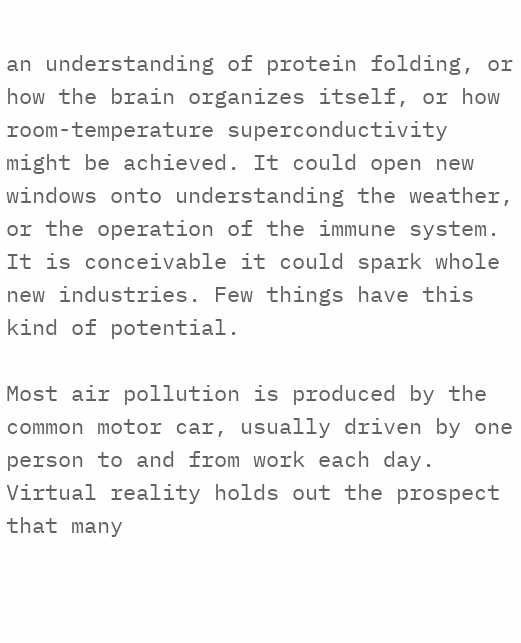an understanding of protein folding, or how the brain organizes itself, or how room-temperature superconductivity might be achieved. It could open new windows onto understanding the weather, or the operation of the immune system. It is conceivable it could spark whole new industries. Few things have this kind of potential.

Most air pollution is produced by the common motor car, usually driven by one person to and from work each day. Virtual reality holds out the prospect that many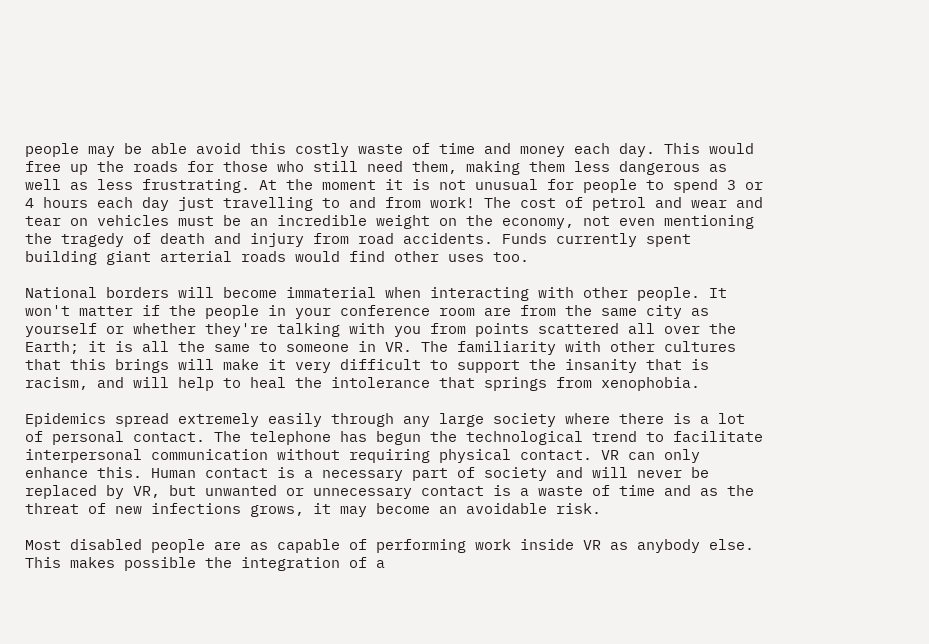people may be able avoid this costly waste of time and money each day. This would free up the roads for those who still need them, making them less dangerous as well as less frustrating. At the moment it is not unusual for people to spend 3 or 4 hours each day just travelling to and from work! The cost of petrol and wear and tear on vehicles must be an incredible weight on the economy, not even mentioning the tragedy of death and injury from road accidents. Funds currently spent building giant arterial roads would find other uses too.

National borders will become immaterial when interacting with other people. It won't matter if the people in your conference room are from the same city as yourself or whether they're talking with you from points scattered all over the Earth; it is all the same to someone in VR. The familiarity with other cultures that this brings will make it very difficult to support the insanity that is racism, and will help to heal the intolerance that springs from xenophobia.

Epidemics spread extremely easily through any large society where there is a lot of personal contact. The telephone has begun the technological trend to facilitate interpersonal communication without requiring physical contact. VR can only enhance this. Human contact is a necessary part of society and will never be replaced by VR, but unwanted or unnecessary contact is a waste of time and as the threat of new infections grows, it may become an avoidable risk.

Most disabled people are as capable of performing work inside VR as anybody else. This makes possible the integration of a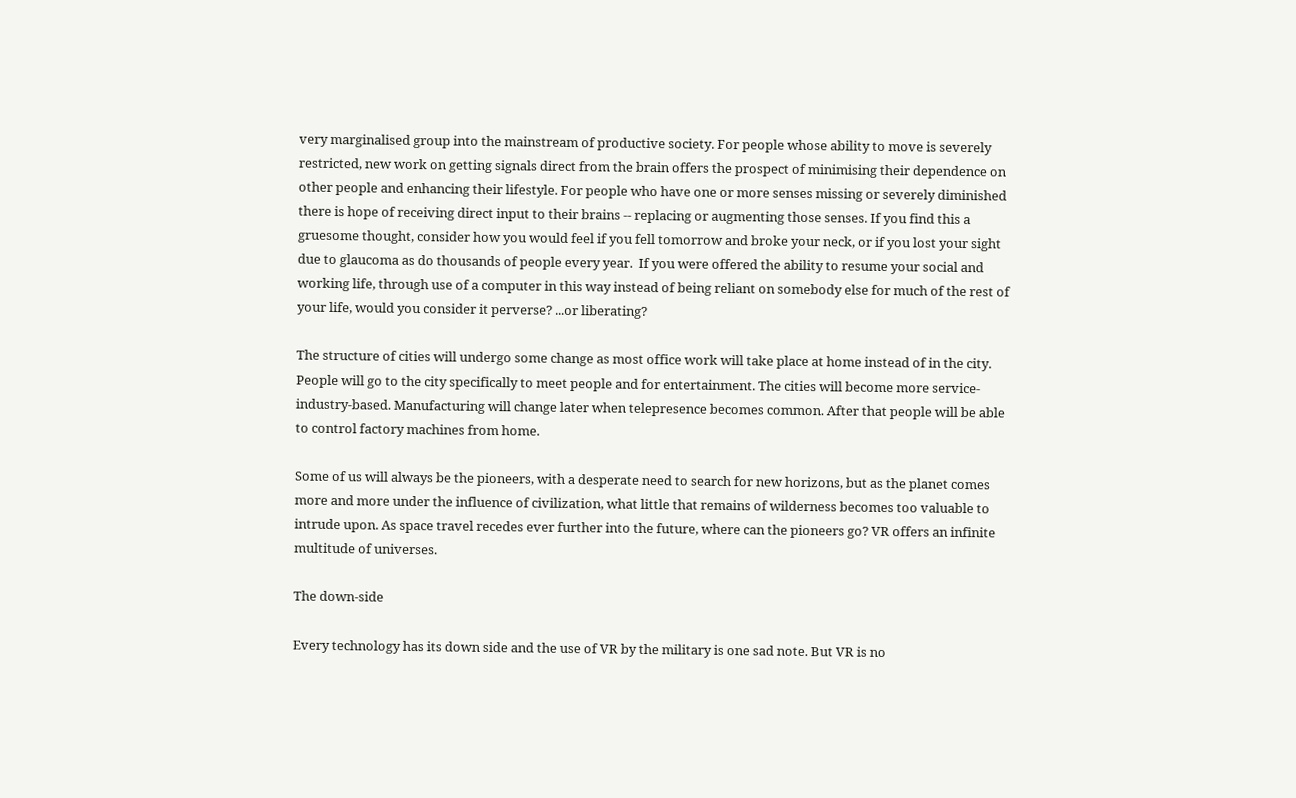very marginalised group into the mainstream of productive society. For people whose ability to move is severely restricted, new work on getting signals direct from the brain offers the prospect of minimising their dependence on other people and enhancing their lifestyle. For people who have one or more senses missing or severely diminished there is hope of receiving direct input to their brains -- replacing or augmenting those senses. If you find this a gruesome thought, consider how you would feel if you fell tomorrow and broke your neck, or if you lost your sight due to glaucoma as do thousands of people every year.  If you were offered the ability to resume your social and working life, through use of a computer in this way instead of being reliant on somebody else for much of the rest of your life, would you consider it perverse? ...or liberating?

The structure of cities will undergo some change as most office work will take place at home instead of in the city. People will go to the city specifically to meet people and for entertainment. The cities will become more service-industry-based. Manufacturing will change later when telepresence becomes common. After that people will be able to control factory machines from home.

Some of us will always be the pioneers, with a desperate need to search for new horizons, but as the planet comes more and more under the influence of civilization, what little that remains of wilderness becomes too valuable to intrude upon. As space travel recedes ever further into the future, where can the pioneers go? VR offers an infinite multitude of universes.

The down-side

Every technology has its down side and the use of VR by the military is one sad note. But VR is no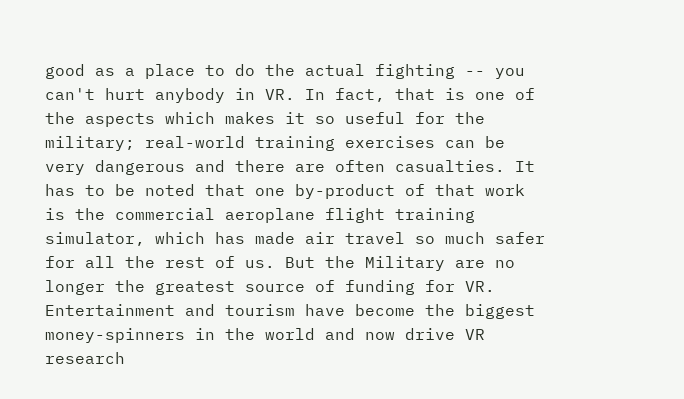good as a place to do the actual fighting -- you can't hurt anybody in VR. In fact, that is one of the aspects which makes it so useful for the military; real-world training exercises can be very dangerous and there are often casualties. It has to be noted that one by-product of that work is the commercial aeroplane flight training simulator, which has made air travel so much safer for all the rest of us. But the Military are no longer the greatest source of funding for VR. Entertainment and tourism have become the biggest money-spinners in the world and now drive VR research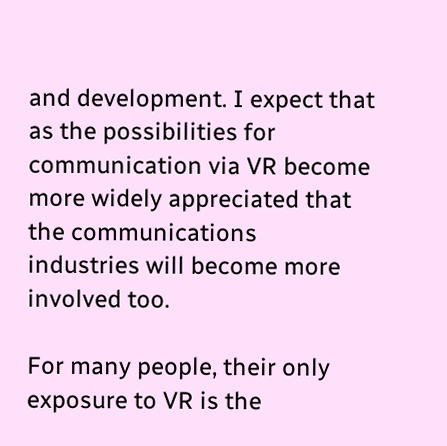and development. I expect that as the possibilities for communication via VR become more widely appreciated that the communications industries will become more involved too.

For many people, their only exposure to VR is the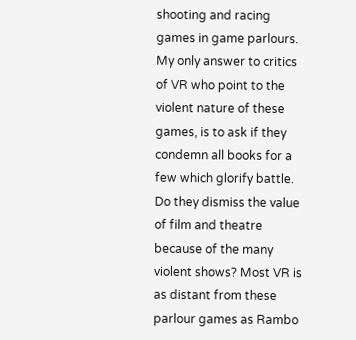shooting and racing games in game parlours. My only answer to critics of VR who point to the violent nature of these games, is to ask if they condemn all books for a few which glorify battle. Do they dismiss the value of film and theatre because of the many violent shows? Most VR is as distant from these parlour games as Rambo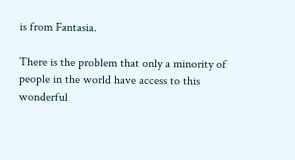is from Fantasia.

There is the problem that only a minority of people in the world have access to this wonderful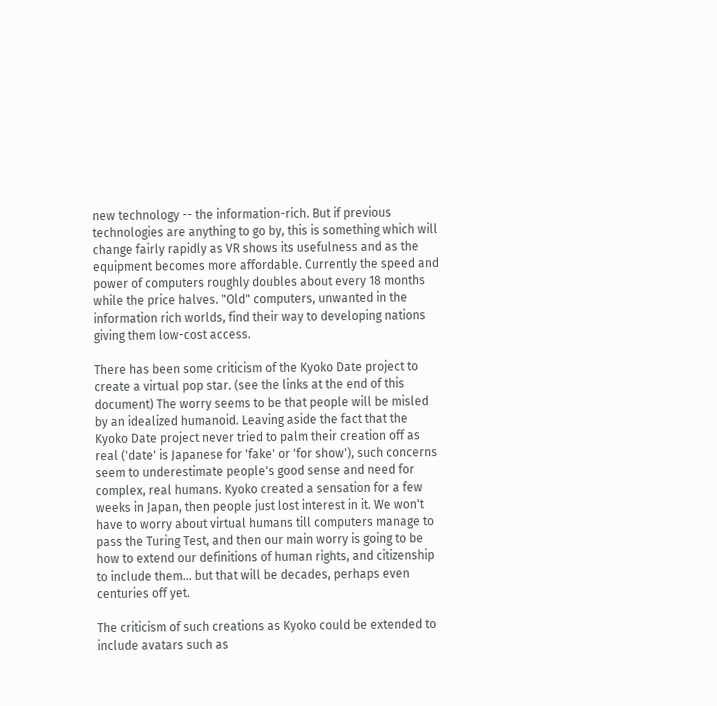new technology -- the information-rich. But if previous technologies are anything to go by, this is something which will change fairly rapidly as VR shows its usefulness and as the equipment becomes more affordable. Currently the speed and power of computers roughly doubles about every 18 months while the price halves. "Old" computers, unwanted in the information rich worlds, find their way to developing nations giving them low-cost access.

There has been some criticism of the Kyoko Date project to create a virtual pop star. (see the links at the end of this document) The worry seems to be that people will be misled by an idealized humanoid. Leaving aside the fact that the Kyoko Date project never tried to palm their creation off as real ('date' is Japanese for 'fake' or 'for show'), such concerns seem to underestimate people's good sense and need for complex, real humans. Kyoko created a sensation for a few weeks in Japan, then people just lost interest in it. We won't have to worry about virtual humans till computers manage to pass the Turing Test, and then our main worry is going to be how to extend our definitions of human rights, and citizenship to include them... but that will be decades, perhaps even centuries off yet.

The criticism of such creations as Kyoko could be extended to include avatars such as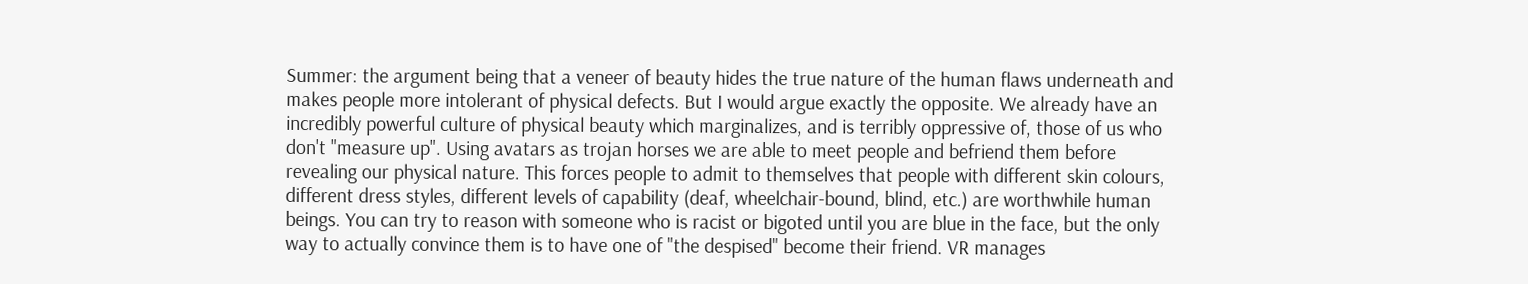Summer: the argument being that a veneer of beauty hides the true nature of the human flaws underneath and makes people more intolerant of physical defects. But I would argue exactly the opposite. We already have an incredibly powerful culture of physical beauty which marginalizes, and is terribly oppressive of, those of us who don't "measure up". Using avatars as trojan horses we are able to meet people and befriend them before revealing our physical nature. This forces people to admit to themselves that people with different skin colours, different dress styles, different levels of capability (deaf, wheelchair-bound, blind, etc.) are worthwhile human beings. You can try to reason with someone who is racist or bigoted until you are blue in the face, but the only way to actually convince them is to have one of "the despised" become their friend. VR manages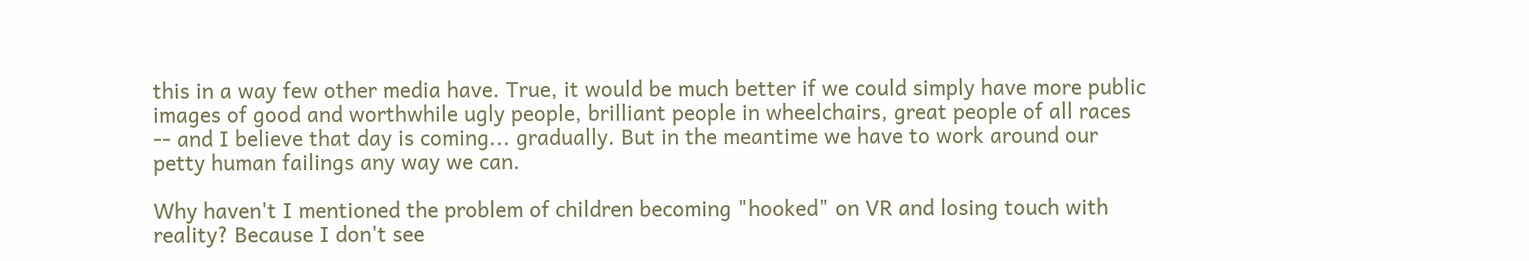this in a way few other media have. True, it would be much better if we could simply have more public images of good and worthwhile ugly people, brilliant people in wheelchairs, great people of all races -- and I believe that day is coming... gradually. But in the meantime we have to work around our petty human failings any way we can.

Why haven't I mentioned the problem of children becoming "hooked" on VR and losing touch with reality? Because I don't see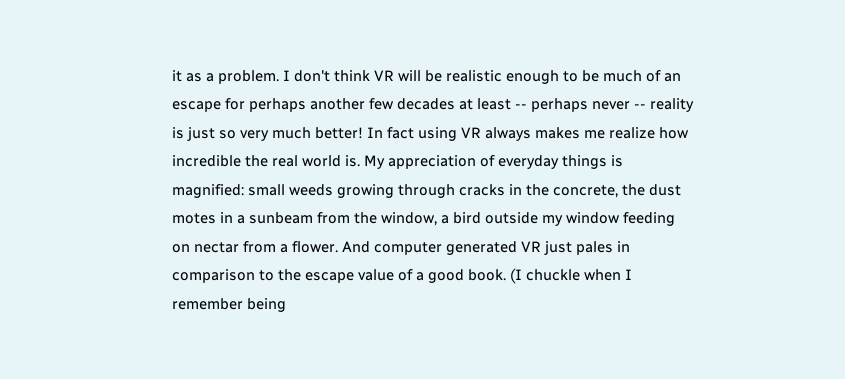it as a problem. I don't think VR will be realistic enough to be much of an escape for perhaps another few decades at least -- perhaps never -- reality is just so very much better! In fact using VR always makes me realize how incredible the real world is. My appreciation of everyday things is magnified: small weeds growing through cracks in the concrete, the dust motes in a sunbeam from the window, a bird outside my window feeding on nectar from a flower. And computer generated VR just pales in comparison to the escape value of a good book. (I chuckle when I remember being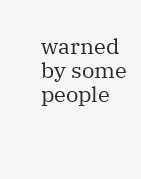warned by some people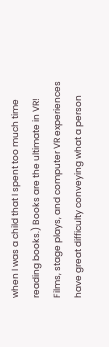when I was a child that I spent too much time reading books.) Books are the ultimate in VR! Films, stage plays, and computer VR experiences have great difficulty conveying what a person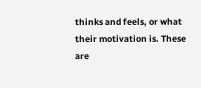thinks and feels, or what their motivation is. These are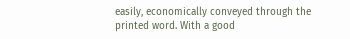easily, economically conveyed through the printed word. With a good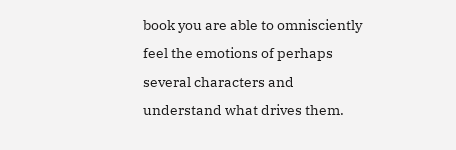book you are able to omnisciently feel the emotions of perhaps several characters and understand what drives them.